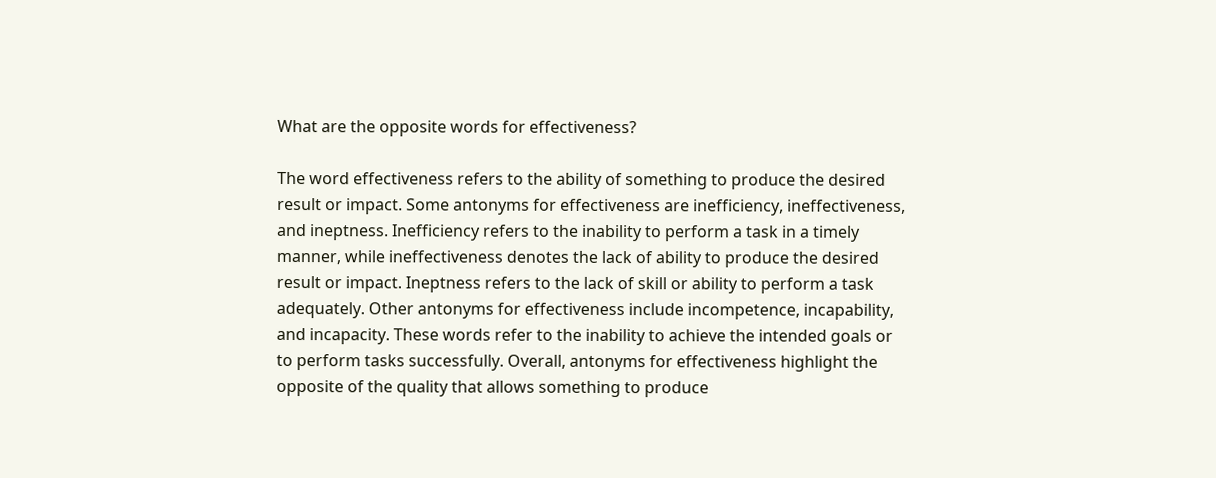What are the opposite words for effectiveness?

The word effectiveness refers to the ability of something to produce the desired result or impact. Some antonyms for effectiveness are inefficiency, ineffectiveness, and ineptness. Inefficiency refers to the inability to perform a task in a timely manner, while ineffectiveness denotes the lack of ability to produce the desired result or impact. Ineptness refers to the lack of skill or ability to perform a task adequately. Other antonyms for effectiveness include incompetence, incapability, and incapacity. These words refer to the inability to achieve the intended goals or to perform tasks successfully. Overall, antonyms for effectiveness highlight the opposite of the quality that allows something to produce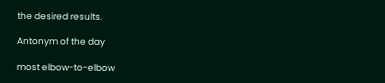the desired results.

Antonym of the day

most elbow-to-elbow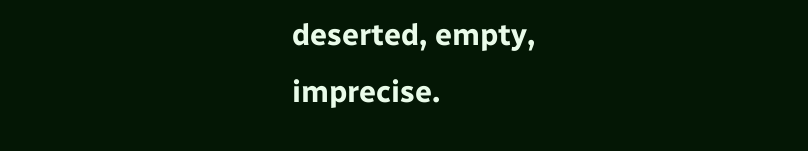deserted, empty, imprecise.